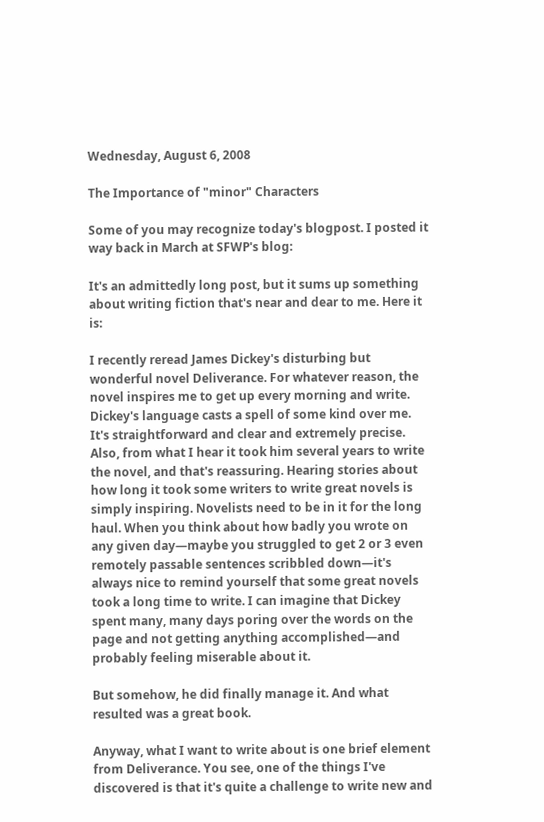Wednesday, August 6, 2008

The Importance of "minor" Characters

Some of you may recognize today's blogpost. I posted it way back in March at SFWP's blog:

It's an admittedly long post, but it sums up something about writing fiction that's near and dear to me. Here it is:

I recently reread James Dickey's disturbing but wonderful novel Deliverance. For whatever reason, the novel inspires me to get up every morning and write. Dickey's language casts a spell of some kind over me. It's straightforward and clear and extremely precise. Also, from what I hear it took him several years to write the novel, and that's reassuring. Hearing stories about how long it took some writers to write great novels is simply inspiring. Novelists need to be in it for the long haul. When you think about how badly you wrote on any given day—maybe you struggled to get 2 or 3 even remotely passable sentences scribbled down—it's always nice to remind yourself that some great novels took a long time to write. I can imagine that Dickey spent many, many days poring over the words on the page and not getting anything accomplished—and probably feeling miserable about it.

But somehow, he did finally manage it. And what resulted was a great book.

Anyway, what I want to write about is one brief element from Deliverance. You see, one of the things I've discovered is that it's quite a challenge to write new and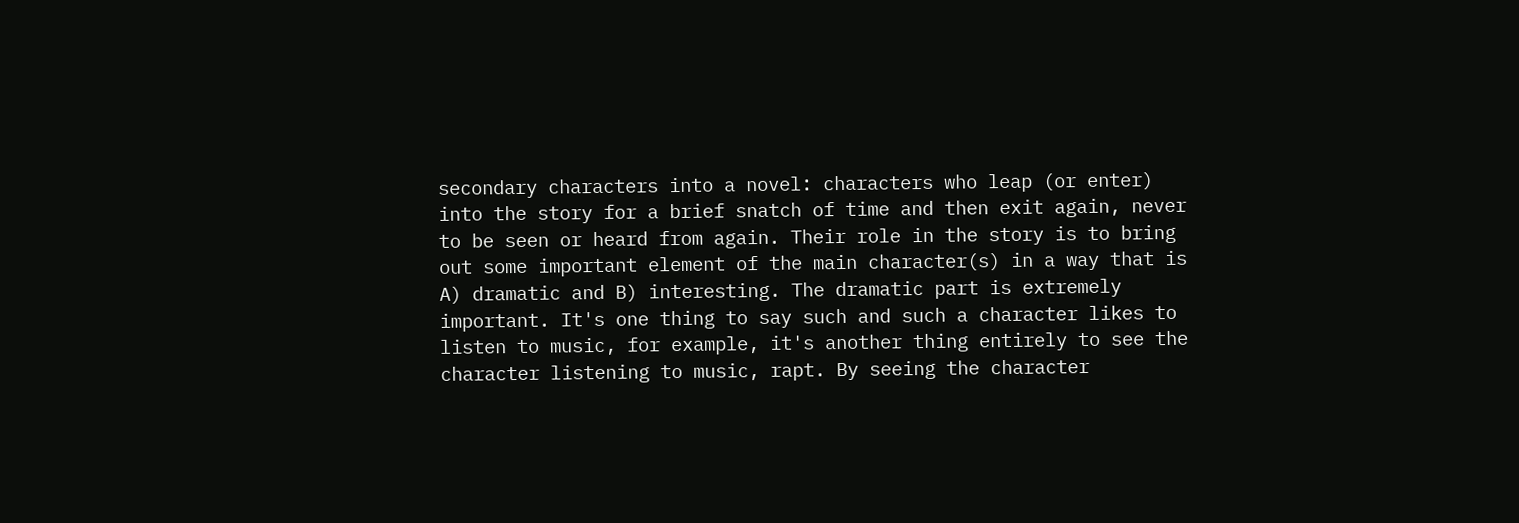secondary characters into a novel: characters who leap (or enter) into the story for a brief snatch of time and then exit again, never to be seen or heard from again. Their role in the story is to bring out some important element of the main character(s) in a way that is A) dramatic and B) interesting. The dramatic part is extremely important. It's one thing to say such and such a character likes to listen to music, for example, it's another thing entirely to see the character listening to music, rapt. By seeing the character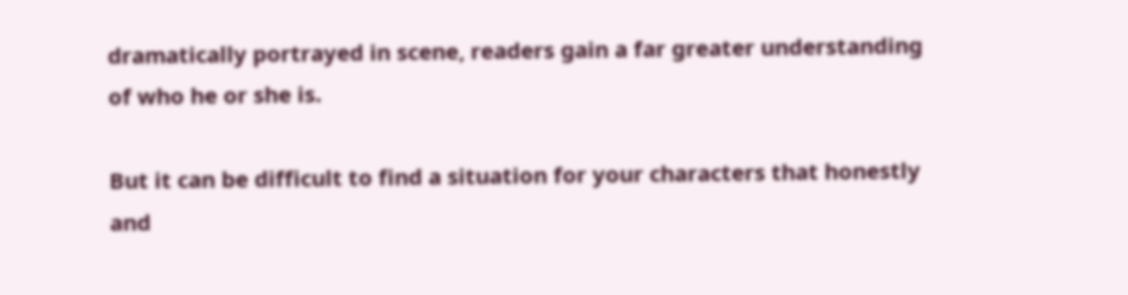dramatically portrayed in scene, readers gain a far greater understanding of who he or she is.

But it can be difficult to find a situation for your characters that honestly and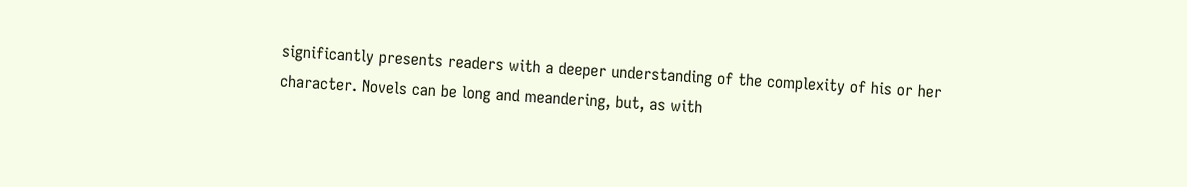significantly presents readers with a deeper understanding of the complexity of his or her character. Novels can be long and meandering, but, as with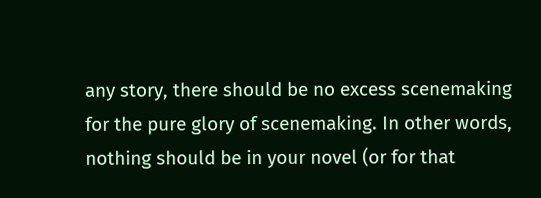any story, there should be no excess scenemaking for the pure glory of scenemaking. In other words, nothing should be in your novel (or for that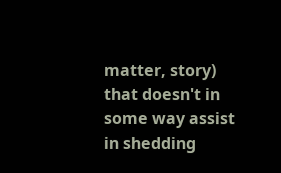matter, story) that doesn't in some way assist in shedding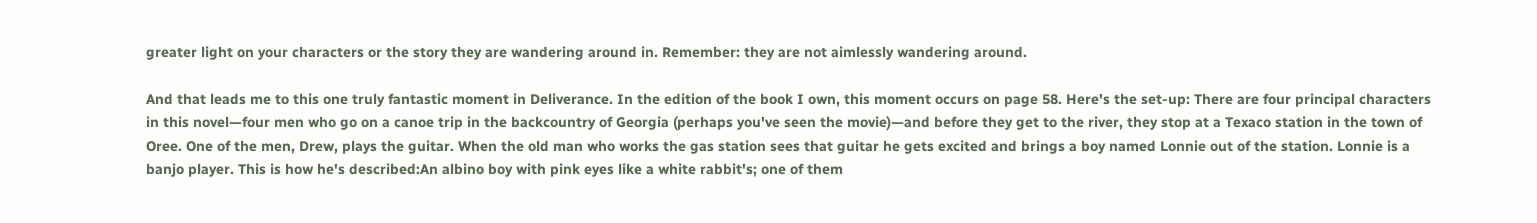greater light on your characters or the story they are wandering around in. Remember: they are not aimlessly wandering around.

And that leads me to this one truly fantastic moment in Deliverance. In the edition of the book I own, this moment occurs on page 58. Here's the set-up: There are four principal characters in this novel—four men who go on a canoe trip in the backcountry of Georgia (perhaps you've seen the movie)—and before they get to the river, they stop at a Texaco station in the town of Oree. One of the men, Drew, plays the guitar. When the old man who works the gas station sees that guitar he gets excited and brings a boy named Lonnie out of the station. Lonnie is a banjo player. This is how he's described:An albino boy with pink eyes like a white rabbit's; one of them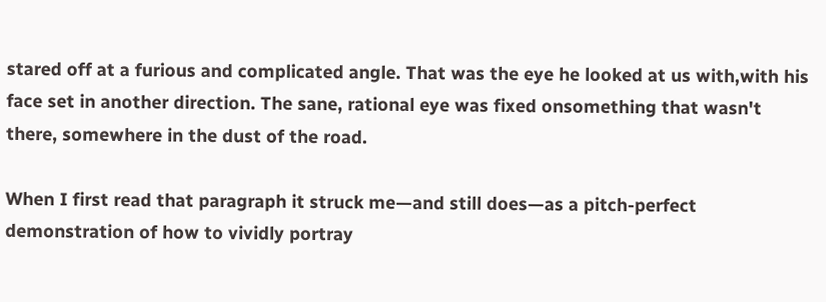stared off at a furious and complicated angle. That was the eye he looked at us with,with his face set in another direction. The sane, rational eye was fixed onsomething that wasn't there, somewhere in the dust of the road.

When I first read that paragraph it struck me—and still does—as a pitch-perfect demonstration of how to vividly portray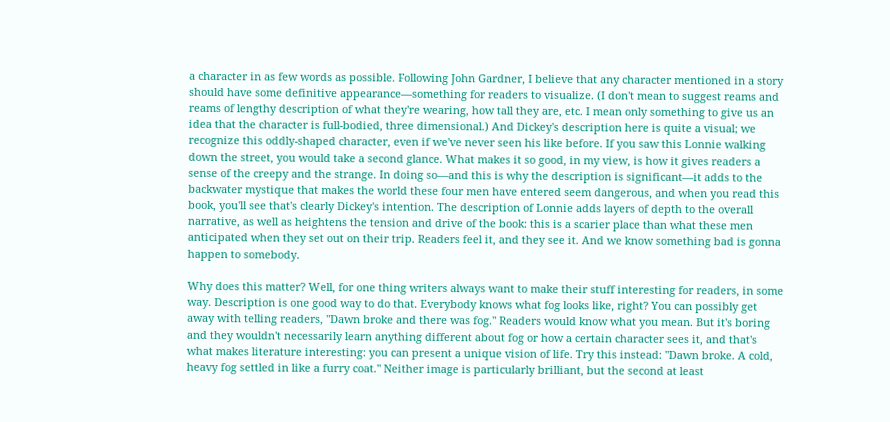a character in as few words as possible. Following John Gardner, I believe that any character mentioned in a story should have some definitive appearance—something for readers to visualize. (I don't mean to suggest reams and reams of lengthy description of what they're wearing, how tall they are, etc. I mean only something to give us an idea that the character is full-bodied, three dimensional.) And Dickey's description here is quite a visual; we recognize this oddly-shaped character, even if we've never seen his like before. If you saw this Lonnie walking down the street, you would take a second glance. What makes it so good, in my view, is how it gives readers a sense of the creepy and the strange. In doing so—and this is why the description is significant—it adds to the backwater mystique that makes the world these four men have entered seem dangerous, and when you read this book, you'll see that's clearly Dickey's intention. The description of Lonnie adds layers of depth to the overall narrative, as well as heightens the tension and drive of the book: this is a scarier place than what these men anticipated when they set out on their trip. Readers feel it, and they see it. And we know something bad is gonna happen to somebody.

Why does this matter? Well, for one thing writers always want to make their stuff interesting for readers, in some way. Description is one good way to do that. Everybody knows what fog looks like, right? You can possibly get away with telling readers, "Dawn broke and there was fog." Readers would know what you mean. But it's boring and they wouldn't necessarily learn anything different about fog or how a certain character sees it, and that's what makes literature interesting: you can present a unique vision of life. Try this instead: "Dawn broke. A cold, heavy fog settled in like a furry coat." Neither image is particularly brilliant, but the second at least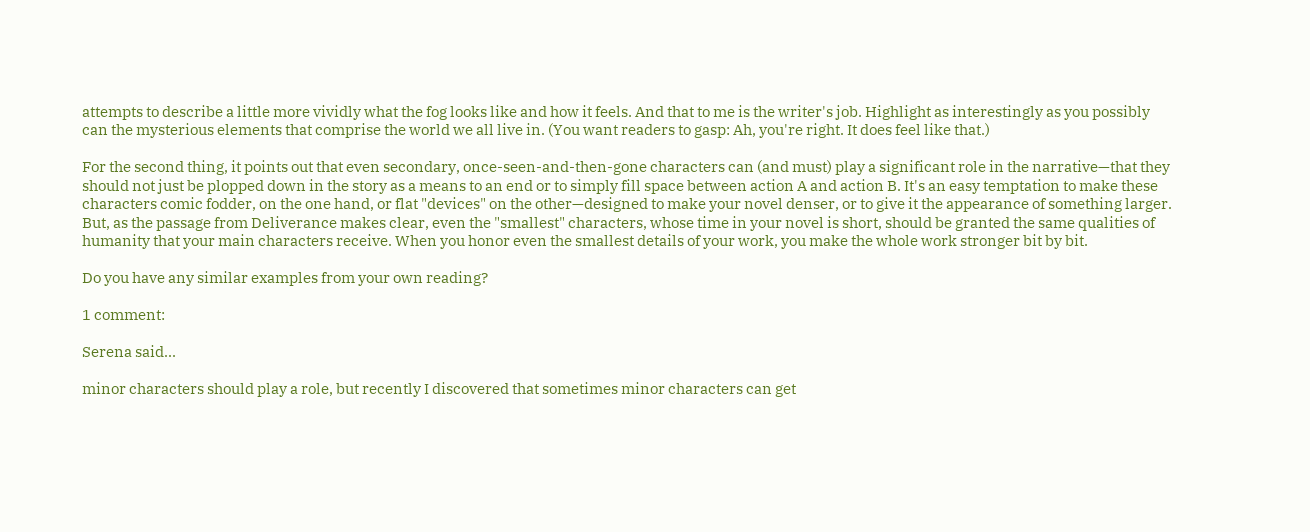attempts to describe a little more vividly what the fog looks like and how it feels. And that to me is the writer's job. Highlight as interestingly as you possibly can the mysterious elements that comprise the world we all live in. (You want readers to gasp: Ah, you're right. It does feel like that.)

For the second thing, it points out that even secondary, once-seen-and-then-gone characters can (and must) play a significant role in the narrative—that they should not just be plopped down in the story as a means to an end or to simply fill space between action A and action B. It's an easy temptation to make these characters comic fodder, on the one hand, or flat "devices" on the other—designed to make your novel denser, or to give it the appearance of something larger. But, as the passage from Deliverance makes clear, even the "smallest" characters, whose time in your novel is short, should be granted the same qualities of humanity that your main characters receive. When you honor even the smallest details of your work, you make the whole work stronger bit by bit.

Do you have any similar examples from your own reading?

1 comment:

Serena said...

minor characters should play a role, but recently I discovered that sometimes minor characters can get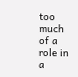too much of a role in a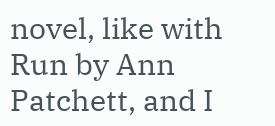novel, like with Run by Ann Patchett, and I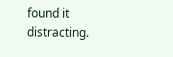found it distracting.